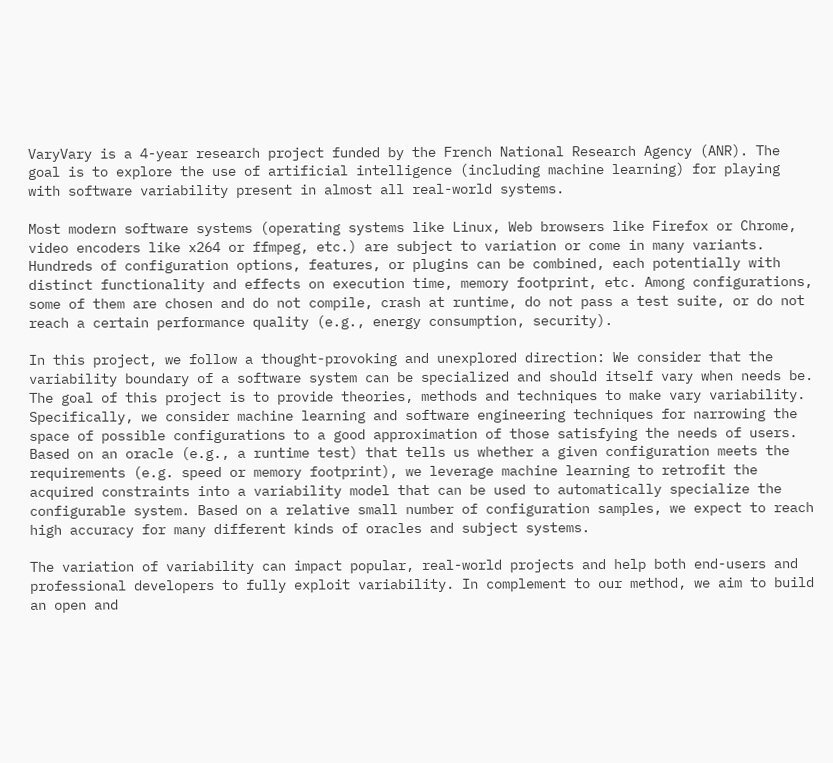VaryVary is a 4-year research project funded by the French National Research Agency (ANR). The goal is to explore the use of artificial intelligence (including machine learning) for playing with software variability present in almost all real-world systems.

Most modern software systems (operating systems like Linux, Web browsers like Firefox or Chrome, video encoders like x264 or ffmpeg, etc.) are subject to variation or come in many variants. Hundreds of configuration options, features, or plugins can be combined, each potentially with distinct functionality and effects on execution time, memory footprint, etc. Among configurations, some of them are chosen and do not compile, crash at runtime, do not pass a test suite, or do not reach a certain performance quality (e.g., energy consumption, security).

In this project, we follow a thought-provoking and unexplored direction: We consider that the variability boundary of a software system can be specialized and should itself vary when needs be. The goal of this project is to provide theories, methods and techniques to make vary variability. Specifically, we consider machine learning and software engineering techniques for narrowing the space of possible configurations to a good approximation of those satisfying the needs of users. Based on an oracle (e.g., a runtime test) that tells us whether a given configuration meets the requirements (e.g. speed or memory footprint), we leverage machine learning to retrofit the acquired constraints into a variability model that can be used to automatically specialize the configurable system. Based on a relative small number of configuration samples, we expect to reach high accuracy for many different kinds of oracles and subject systems.

The variation of variability can impact popular, real-world projects and help both end-users and professional developers to fully exploit variability. In complement to our method, we aim to build an open and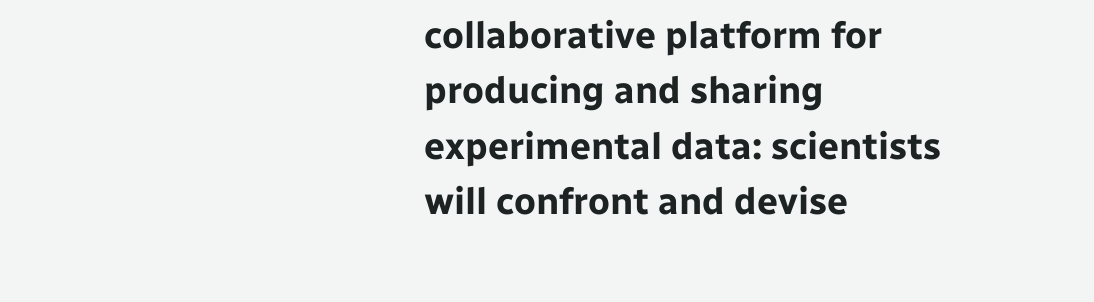collaborative platform for producing and sharing experimental data: scientists will confront and devise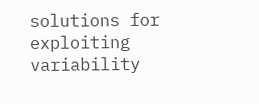solutions for exploiting variability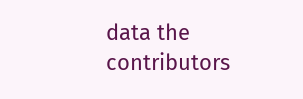data the contributors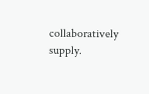collaboratively supply.